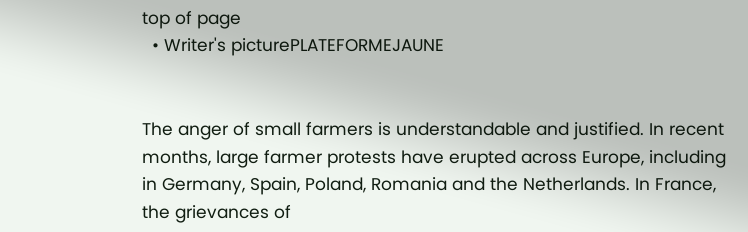top of page
  • Writer's picturePLATEFORMEJAUNE


The anger of small farmers is understandable and justified. In recent months, large farmer protests have erupted across Europe, including in Germany, Spain, Poland, Romania and the Netherlands. In France, the grievances of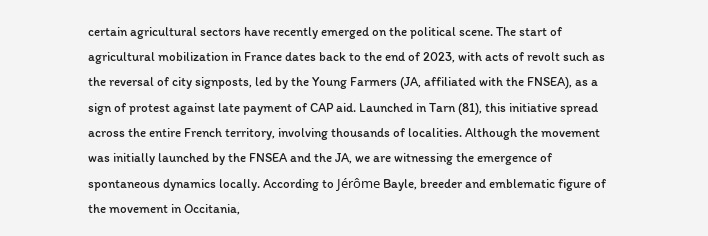certain agricultural sectors have recently emerged on the political scene. The start of agricultural mobilization in France dates back to the end of 2023, with acts of revolt such as the reversal of city signposts, led by the Young Farmers (JA, affiliated with the FNSEA), as a sign of protest against late payment of CAP aid. Launched in Tarn (81), this initiative spread across the entire French territory, involving thousands of localities. Although the movement was initially launched by the FNSEA and the JA, we are witnessing the emergence of spontaneous dynamics locally. According to Jérôme Bayle, breeder and emblematic figure of the movement in Occitania,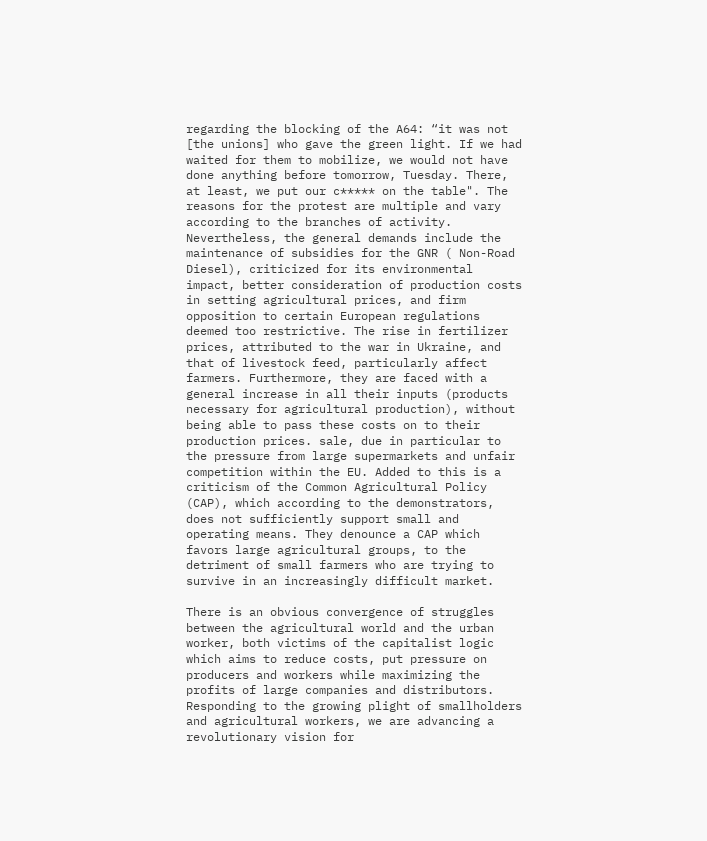regarding the blocking of the A64: “it was not [the unions] who gave the green light. If we had waited for them to mobilize, we would not have done anything before tomorrow, Tuesday. There, at least, we put our c***** on the table". The reasons for the protest are multiple and vary according to the branches of activity. Nevertheless, the general demands include the maintenance of subsidies for the GNR ( Non-Road Diesel), criticized for its environmental impact, better consideration of production costs in setting agricultural prices, and firm opposition to certain European regulations deemed too restrictive. The rise in fertilizer prices, attributed to the war in Ukraine, and that of livestock feed, particularly affect farmers. Furthermore, they are faced with a general increase in all their inputs (products necessary for agricultural production), without being able to pass these costs on to their production prices. sale, due in particular to the pressure from large supermarkets and unfair competition within the EU. Added to this is a criticism of the Common Agricultural Policy (CAP), which according to the demonstrators, does not sufficiently support small and operating means. They denounce a CAP which favors large agricultural groups, to the detriment of small farmers who are trying to survive in an increasingly difficult market.

There is an obvious convergence of struggles between the agricultural world and the urban worker, both victims of the capitalist logic which aims to reduce costs, put pressure on producers and workers while maximizing the profits of large companies and distributors. Responding to the growing plight of smallholders and agricultural workers, we are advancing a revolutionary vision for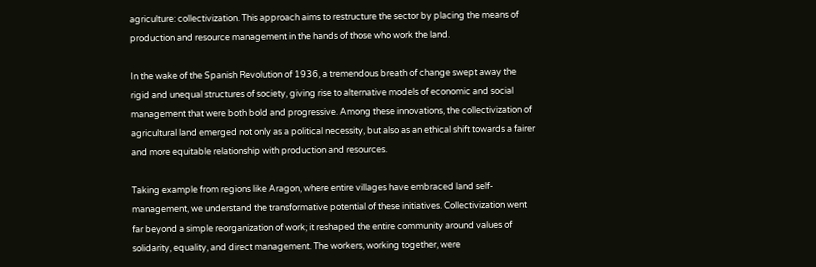agriculture: collectivization. This approach aims to restructure the sector by placing the means of production and resource management in the hands of those who work the land.

In the wake of the Spanish Revolution of 1936, a tremendous breath of change swept away the rigid and unequal structures of society, giving rise to alternative models of economic and social management that were both bold and progressive. Among these innovations, the collectivization of agricultural land emerged not only as a political necessity, but also as an ethical shift towards a fairer and more equitable relationship with production and resources.

Taking example from regions like Aragon, where entire villages have embraced land self-management, we understand the transformative potential of these initiatives. Collectivization went far beyond a simple reorganization of work; it reshaped the entire community around values of solidarity, equality, and direct management. The workers, working together, were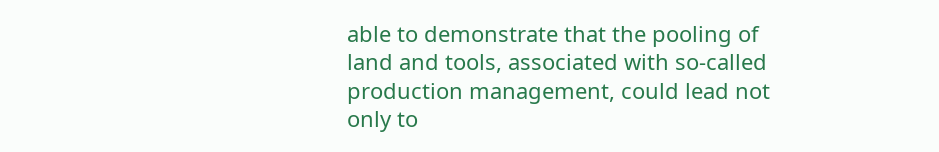able to demonstrate that the pooling of land and tools, associated with so-called production management, could lead not only to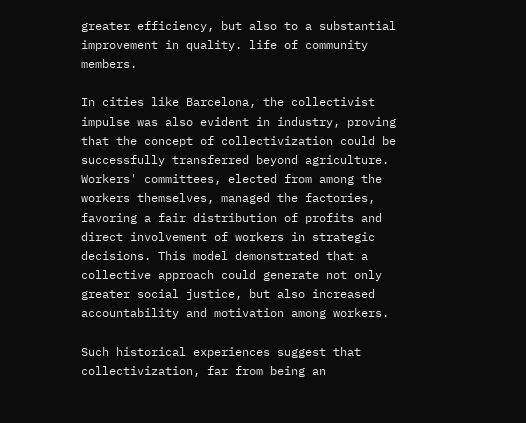greater efficiency, but also to a substantial improvement in quality. life of community members.

In cities like Barcelona, the collectivist impulse was also evident in industry, proving that the concept of collectivization could be successfully transferred beyond agriculture. Workers' committees, elected from among the workers themselves, managed the factories, favoring a fair distribution of profits and direct involvement of workers in strategic decisions. This model demonstrated that a collective approach could generate not only greater social justice, but also increased accountability and motivation among workers.

Such historical experiences suggest that collectivization, far from being an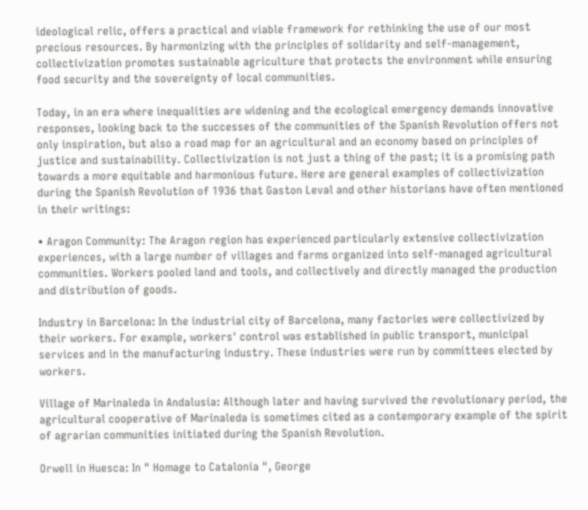ideological relic, offers a practical and viable framework for rethinking the use of our most precious resources. By harmonizing with the principles of solidarity and self-management, collectivization promotes sustainable agriculture that protects the environment while ensuring food security and the sovereignty of local communities.

Today, in an era where inequalities are widening and the ecological emergency demands innovative responses, looking back to the successes of the communities of the Spanish Revolution offers not only inspiration, but also a road map for an agricultural and an economy based on principles of justice and sustainability. Collectivization is not just a thing of the past; it is a promising path towards a more equitable and harmonious future. Here are general examples of collectivization during the Spanish Revolution of 1936 that Gaston Leval and other historians have often mentioned in their writings:

• Aragon Community: The Aragon region has experienced particularly extensive collectivization experiences, with a large number of villages and farms organized into self-managed agricultural communities. Workers pooled land and tools, and collectively and directly managed the production and distribution of goods.

Industry in Barcelona: In the industrial city of Barcelona, many factories were collectivized by their workers. For example, workers' control was established in public transport, municipal services and in the manufacturing industry. These industries were run by committees elected by workers.

Village of Marinaleda in Andalusia: Although later and having survived the revolutionary period, the agricultural cooperative of Marinaleda is sometimes cited as a contemporary example of the spirit of agrarian communities initiated during the Spanish Revolution.

Orwell in Huesca: In " Homage to Catalonia ", George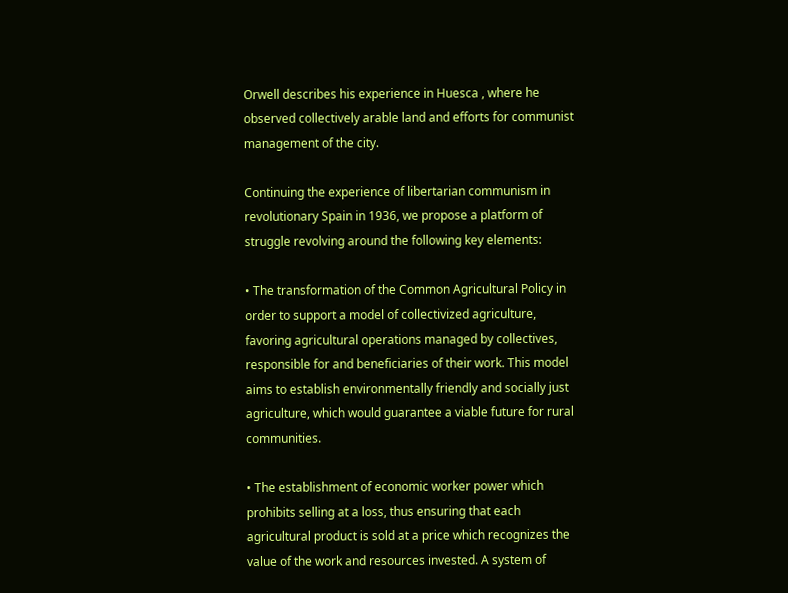Orwell describes his experience in Huesca , where he observed collectively arable land and efforts for communist management of the city.

Continuing the experience of libertarian communism in revolutionary Spain in 1936, we propose a platform of struggle revolving around the following key elements:

• The transformation of the Common Agricultural Policy in order to support a model of collectivized agriculture, favoring agricultural operations managed by collectives, responsible for and beneficiaries of their work. This model aims to establish environmentally friendly and socially just agriculture, which would guarantee a viable future for rural communities.

• The establishment of economic worker power which prohibits selling at a loss, thus ensuring that each agricultural product is sold at a price which recognizes the value of the work and resources invested. A system of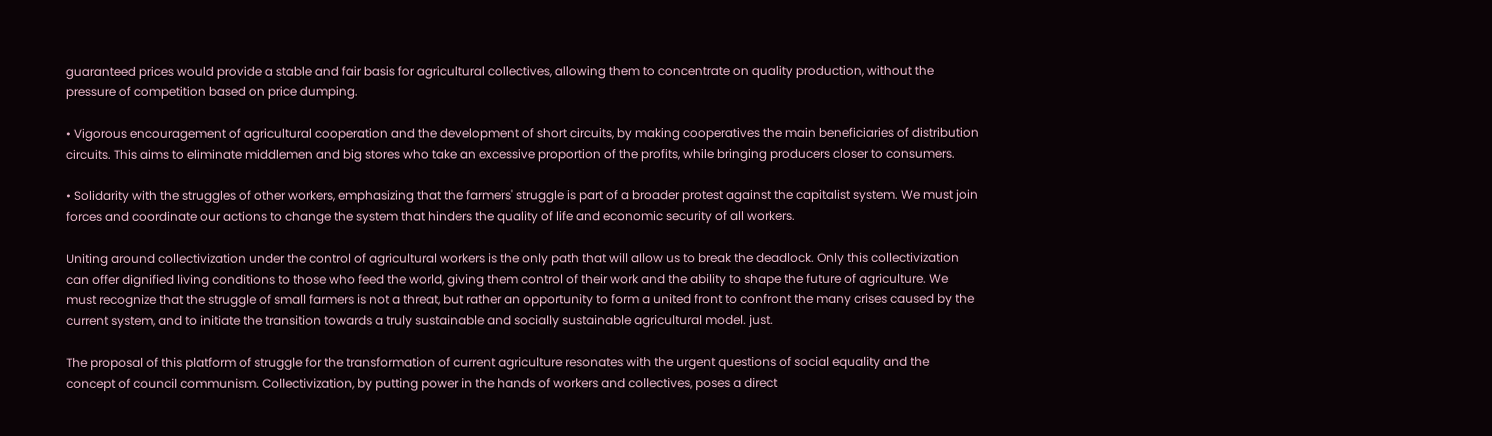guaranteed prices would provide a stable and fair basis for agricultural collectives, allowing them to concentrate on quality production, without the pressure of competition based on price dumping.

• Vigorous encouragement of agricultural cooperation and the development of short circuits, by making cooperatives the main beneficiaries of distribution circuits. This aims to eliminate middlemen and big stores who take an excessive proportion of the profits, while bringing producers closer to consumers.

• Solidarity with the struggles of other workers, emphasizing that the farmers' struggle is part of a broader protest against the capitalist system. We must join forces and coordinate our actions to change the system that hinders the quality of life and economic security of all workers.

Uniting around collectivization under the control of agricultural workers is the only path that will allow us to break the deadlock. Only this collectivization can offer dignified living conditions to those who feed the world, giving them control of their work and the ability to shape the future of agriculture. We must recognize that the struggle of small farmers is not a threat, but rather an opportunity to form a united front to confront the many crises caused by the current system, and to initiate the transition towards a truly sustainable and socially sustainable agricultural model. just.

The proposal of this platform of struggle for the transformation of current agriculture resonates with the urgent questions of social equality and the concept of council communism. Collectivization, by putting power in the hands of workers and collectives, poses a direct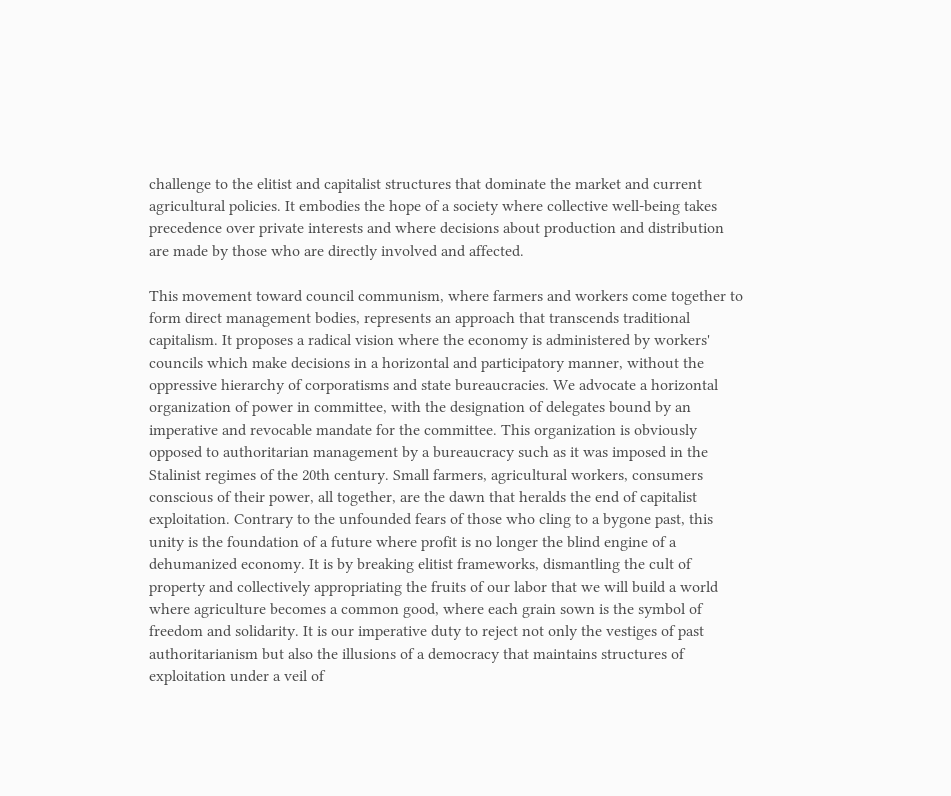challenge to the elitist and capitalist structures that dominate the market and current agricultural policies. It embodies the hope of a society where collective well-being takes precedence over private interests and where decisions about production and distribution are made by those who are directly involved and affected.

This movement toward council communism, where farmers and workers come together to form direct management bodies, represents an approach that transcends traditional capitalism. It proposes a radical vision where the economy is administered by workers' councils which make decisions in a horizontal and participatory manner, without the oppressive hierarchy of corporatisms and state bureaucracies. We advocate a horizontal organization of power in committee, with the designation of delegates bound by an imperative and revocable mandate for the committee. This organization is obviously opposed to authoritarian management by a bureaucracy such as it was imposed in the Stalinist regimes of the 20th century. Small farmers, agricultural workers, consumers conscious of their power, all together, are the dawn that heralds the end of capitalist exploitation. Contrary to the unfounded fears of those who cling to a bygone past, this unity is the foundation of a future where profit is no longer the blind engine of a dehumanized economy. It is by breaking elitist frameworks, dismantling the cult of property and collectively appropriating the fruits of our labor that we will build a world where agriculture becomes a common good, where each grain sown is the symbol of freedom and solidarity. It is our imperative duty to reject not only the vestiges of past authoritarianism but also the illusions of a democracy that maintains structures of exploitation under a veil of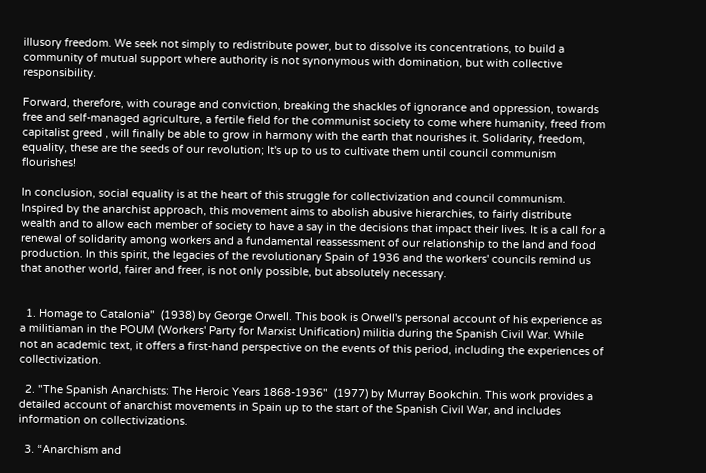illusory freedom. We seek not simply to redistribute power, but to dissolve its concentrations, to build a community of mutual support where authority is not synonymous with domination, but with collective responsibility.

Forward, therefore, with courage and conviction, breaking the shackles of ignorance and oppression, towards free and self-managed agriculture, a fertile field for the communist society to come where humanity, freed from capitalist greed , will finally be able to grow in harmony with the earth that nourishes it. Solidarity, freedom, equality, these are the seeds of our revolution; It's up to us to cultivate them until council communism flourishes!

In conclusion, social equality is at the heart of this struggle for collectivization and council communism. Inspired by the anarchist approach, this movement aims to abolish abusive hierarchies, to fairly distribute wealth and to allow each member of society to have a say in the decisions that impact their lives. It is a call for a renewal of solidarity among workers and a fundamental reassessment of our relationship to the land and food production. In this spirit, the legacies of the revolutionary Spain of 1936 and the workers' councils remind us that another world, fairer and freer, is not only possible, but absolutely necessary.


  1. Homage to Catalonia"  (1938) by George Orwell. This book is Orwell's personal account of his experience as a militiaman in the POUM (Workers' Party for Marxist Unification) militia during the Spanish Civil War. While not an academic text, it offers a first-hand perspective on the events of this period, including the experiences of collectivization.

  2. "The Spanish Anarchists: The Heroic Years 1868-1936"  (1977) by Murray Bookchin. This work provides a detailed account of anarchist movements in Spain up to the start of the Spanish Civil War, and includes information on collectivizations.

  3. “Anarchism and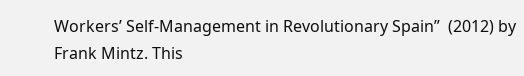Workers’ Self-Management in Revolutionary Spain”  (2012) by Frank Mintz. This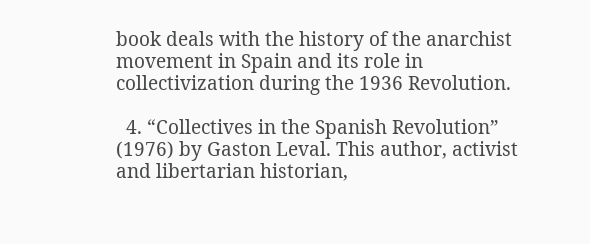book deals with the history of the anarchist movement in Spain and its role in collectivization during the 1936 Revolution.

  4. “Collectives in the Spanish Revolution”  (1976) by Gaston Leval. This author, activist and libertarian historian,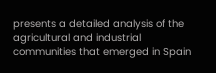presents a detailed analysis of the agricultural and industrial communities that emerged in Spain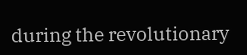during the revolutionary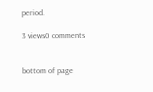period.

3 views0 comments


bottom of page